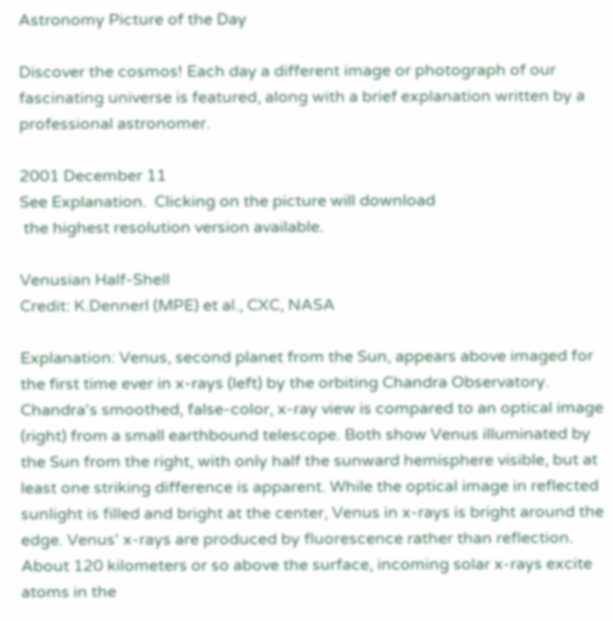Astronomy Picture of the Day

Discover the cosmos! Each day a different image or photograph of our fascinating universe is featured, along with a brief explanation written by a professional astronomer.

2001 December 11
See Explanation.  Clicking on the picture will download
 the highest resolution version available.

Venusian Half-Shell
Credit: K.Dennerl (MPE) et al., CXC, NASA

Explanation: Venus, second planet from the Sun, appears above imaged for the first time ever in x-rays (left) by the orbiting Chandra Observatory. Chandra's smoothed, false-color, x-ray view is compared to an optical image (right) from a small earthbound telescope. Both show Venus illuminated by the Sun from the right, with only half the sunward hemisphere visible, but at least one striking difference is apparent. While the optical image in reflected sunlight is filled and bright at the center, Venus in x-rays is bright around the edge. Venus' x-rays are produced by fluorescence rather than reflection. About 120 kilometers or so above the surface, incoming solar x-rays excite atoms in the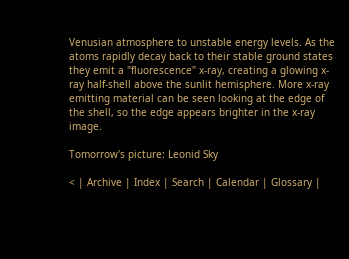Venusian atmosphere to unstable energy levels. As the atoms rapidly decay back to their stable ground states they emit a "fluorescence" x-ray, creating a glowing x-ray half-shell above the sunlit hemisphere. More x-ray emitting material can be seen looking at the edge of the shell, so the edge appears brighter in the x-ray image.

Tomorrow's picture: Leonid Sky

< | Archive | Index | Search | Calendar | Glossary |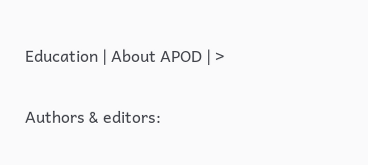Education | About APOD | >

Authors & editors: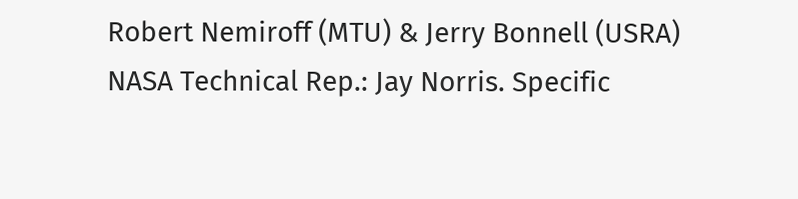Robert Nemiroff (MTU) & Jerry Bonnell (USRA)
NASA Technical Rep.: Jay Norris. Specific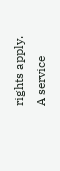rights apply.
A service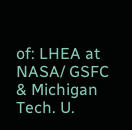of: LHEA at NASA/ GSFC
& Michigan Tech. U.